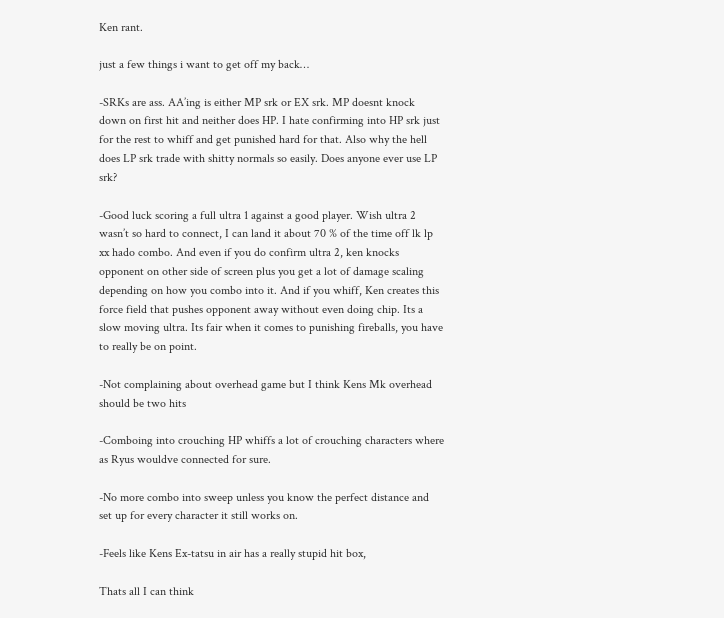Ken rant.

just a few things i want to get off my back…

-SRKs are ass. AA’ing is either MP srk or EX srk. MP doesnt knock down on first hit and neither does HP. I hate confirming into HP srk just for the rest to whiff and get punished hard for that. Also why the hell does LP srk trade with shitty normals so easily. Does anyone ever use LP srk?

-Good luck scoring a full ultra 1 against a good player. Wish ultra 2 wasn’t so hard to connect, I can land it about 70 % of the time off lk lp xx hado combo. And even if you do confirm ultra 2, ken knocks opponent on other side of screen plus you get a lot of damage scaling depending on how you combo into it. And if you whiff, Ken creates this force field that pushes opponent away without even doing chip. Its a slow moving ultra. Its fair when it comes to punishing fireballs, you have to really be on point.

-Not complaining about overhead game but I think Kens Mk overhead should be two hits

-Comboing into crouching HP whiffs a lot of crouching characters where as Ryus wouldve connected for sure.

-No more combo into sweep unless you know the perfect distance and set up for every character it still works on.

-Feels like Kens Ex-tatsu in air has a really stupid hit box,

Thats all I can think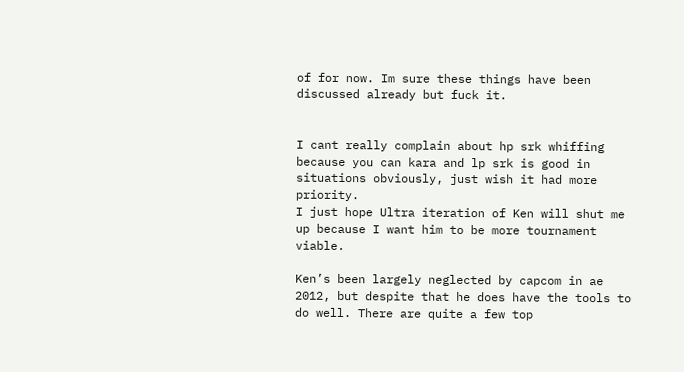of for now. Im sure these things have been discussed already but fuck it.


I cant really complain about hp srk whiffing because you can kara and lp srk is good in situations obviously, just wish it had more priority.
I just hope Ultra iteration of Ken will shut me up because I want him to be more tournament viable.

Ken’s been largely neglected by capcom in ae 2012, but despite that he does have the tools to do well. There are quite a few top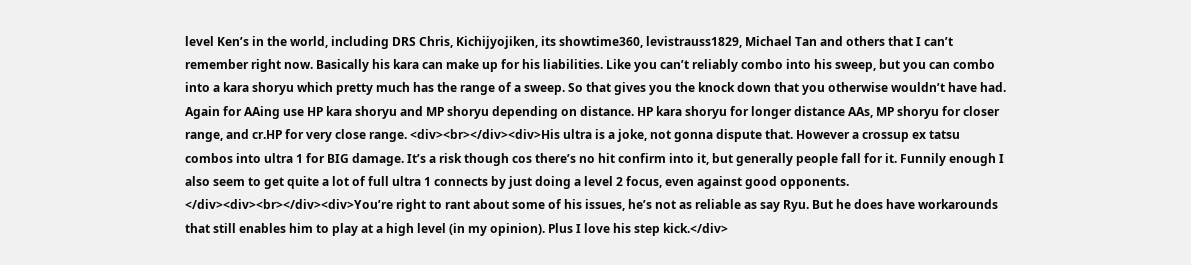level Ken’s in the world, including DRS Chris, Kichijyojiken, its showtime360, levistrauss1829, Michael Tan and others that I can’t remember right now. Basically his kara can make up for his liabilities. Like you can’t reliably combo into his sweep, but you can combo into a kara shoryu which pretty much has the range of a sweep. So that gives you the knock down that you otherwise wouldn’t have had. Again for AAing use HP kara shoryu and MP shoryu depending on distance. HP kara shoryu for longer distance AAs, MP shoryu for closer range, and cr.HP for very close range. <div><br></div><div>His ultra is a joke, not gonna dispute that. However a crossup ex tatsu combos into ultra 1 for BIG damage. It’s a risk though cos there’s no hit confirm into it, but generally people fall for it. Funnily enough I also seem to get quite a lot of full ultra 1 connects by just doing a level 2 focus, even against good opponents. </div><div><br></div><div>You’re right to rant about some of his issues, he’s not as reliable as say Ryu. But he does have workarounds that still enables him to play at a high level (in my opinion). Plus I love his step kick.</div>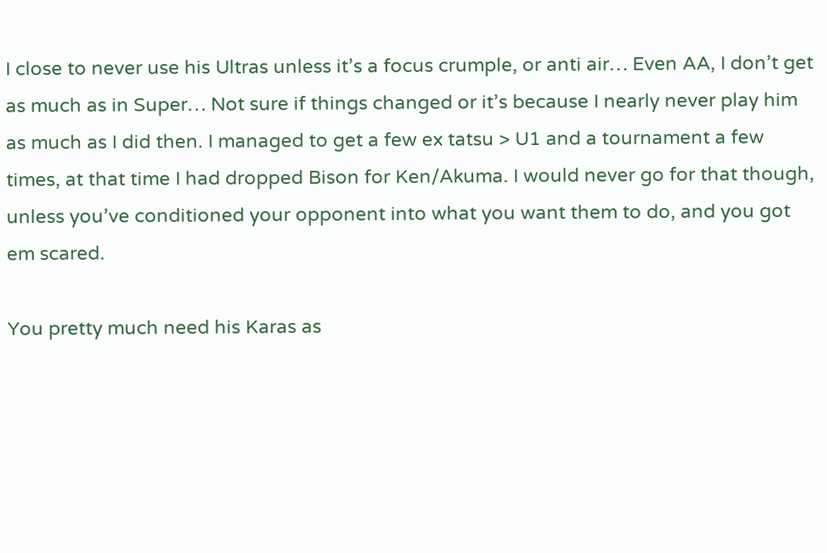I close to never use his Ultras unless it’s a focus crumple, or anti air… Even AA, I don’t get as much as in Super… Not sure if things changed or it’s because I nearly never play him as much as I did then. I managed to get a few ex tatsu > U1 and a tournament a few times, at that time I had dropped Bison for Ken/Akuma. I would never go for that though, unless you’ve conditioned your opponent into what you want them to do, and you got em scared.

You pretty much need his Karas as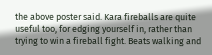the above poster said. Kara fireballs are quite useful too, for edging yourself in, rather than trying to win a fireball fight. Beats walking and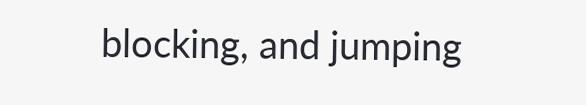blocking, and jumping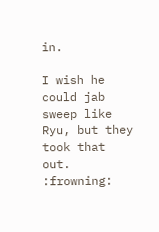in.

I wish he could jab sweep like Ryu, but they took that out. :frowning: